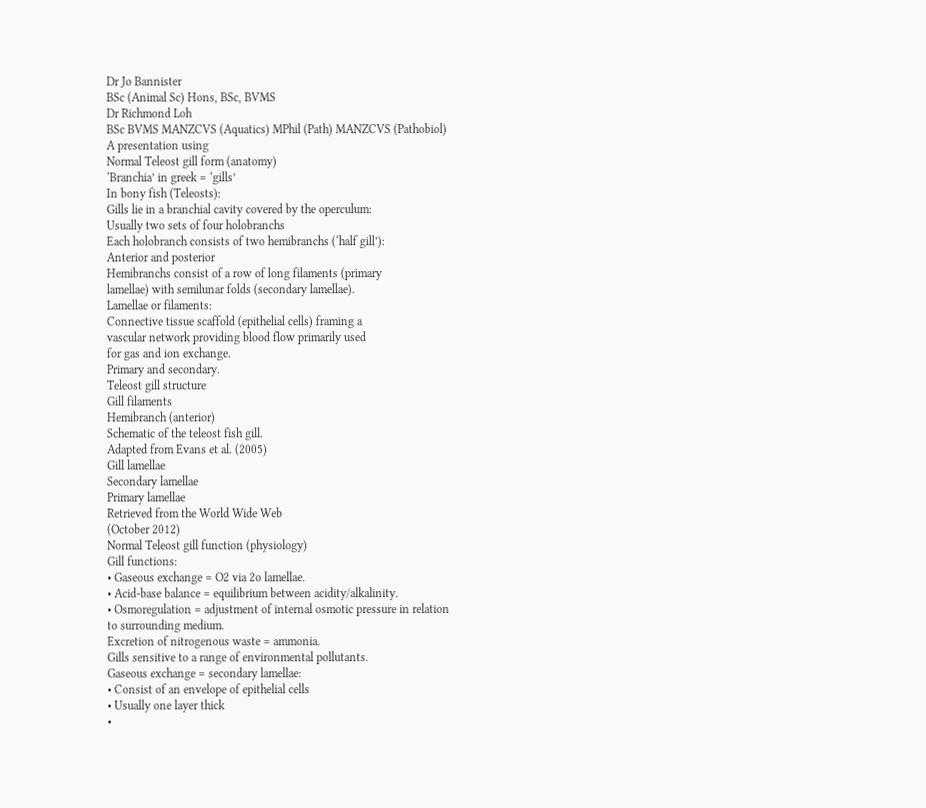Dr Jo Bannister
BSc (Animal Sc) Hons, BSc, BVMS
Dr Richmond Loh
BSc BVMS MANZCVS (Aquatics) MPhil (Path) MANZCVS (Pathobiol)
A presentation using
Normal Teleost gill form (anatomy)
‘Branchia’ in greek = ‘gills’
In bony fish (Teleosts):
Gills lie in a branchial cavity covered by the operculum:
Usually two sets of four holobranchs
Each holobranch consists of two hemibranchs (‘half gill’):
Anterior and posterior
Hemibranchs consist of a row of long filaments (primary
lamellae) with semilunar folds (secondary lamellae).
Lamellae or filaments:
Connective tissue scaffold (epithelial cells) framing a
vascular network providing blood flow primarily used
for gas and ion exchange.
Primary and secondary.
Teleost gill structure
Gill filaments
Hemibranch (anterior)
Schematic of the teleost fish gill.
Adapted from Evans et al. (2005)
Gill lamellae
Secondary lamellae
Primary lamellae
Retrieved from the World Wide Web
(October 2012)
Normal Teleost gill function (physiology)
Gill functions:
• Gaseous exchange = O2 via 2o lamellae.
• Acid-base balance = equilibrium between acidity/alkalinity.
• Osmoregulation = adjustment of internal osmotic pressure in relation
to surrounding medium.
Excretion of nitrogenous waste = ammonia.
Gills sensitive to a range of environmental pollutants.
Gaseous exchange = secondary lamellae:
• Consist of an envelope of epithelial cells
• Usually one layer thick
•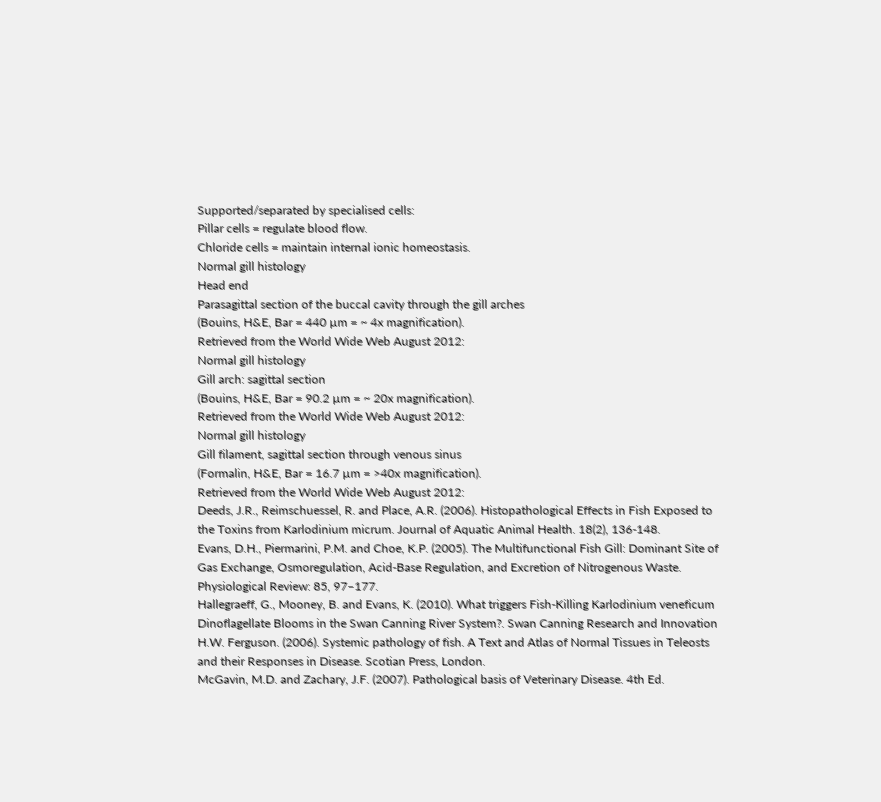Supported/separated by specialised cells:
Pillar cells = regulate blood flow.
Chloride cells = maintain internal ionic homeostasis.
Normal gill histology
Head end
Parasagittal section of the buccal cavity through the gill arches
(Bouins, H&E, Bar = 440 µm = ~ 4x magnification).
Retrieved from the World Wide Web August 2012:
Normal gill histology
Gill arch: sagittal section
(Bouins, H&E, Bar = 90.2 µm = ~ 20x magnification).
Retrieved from the World Wide Web August 2012:
Normal gill histology
Gill filament, sagittal section through venous sinus
(Formalin, H&E, Bar = 16.7 µm = >40x magnification).
Retrieved from the World Wide Web August 2012:
Deeds, J.R., Reimschuessel, R. and Place, A.R. (2006). Histopathological Effects in Fish Exposed to
the Toxins from Karlodinium micrum. Journal of Aquatic Animal Health. 18(2), 136-148.
Evans, D.H., Piermarini, P.M. and Choe, K.P. (2005). The Multifunctional Fish Gill: Dominant Site of
Gas Exchange, Osmoregulation, Acid-Base Regulation, and Excretion of Nitrogenous Waste.
Physiological Review: 85, 97–177.
Hallegraeff, G., Mooney, B. and Evans, K. (2010). What triggers Fish-Killing Karlodinium veneficum
Dinoflagellate Blooms in the Swan Canning River System?. Swan Canning Research and Innovation
H.W. Ferguson. (2006). Systemic pathology of fish. A Text and Atlas of Normal Tissues in Teleosts
and their Responses in Disease. Scotian Press, London.
McGavin, M.D. and Zachary, J.F. (2007). Pathological basis of Veterinary Disease. 4th Ed.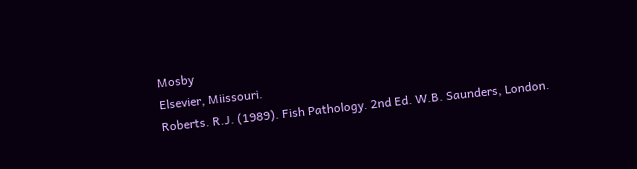Mosby
Elsevier, Miissouri.
Roberts. R.J. (1989). Fish Pathology. 2nd Ed. W.B. Saunders, London.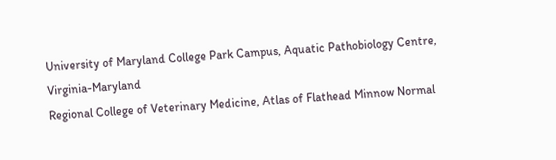University of Maryland College Park Campus, Aquatic Pathobiology Centre, Virginia-Maryland
Regional College of Veterinary Medicine, Atlas of Flathead Minnow Normal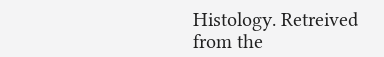Histology. Retreived
from the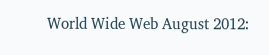World Wide Web August 2012: